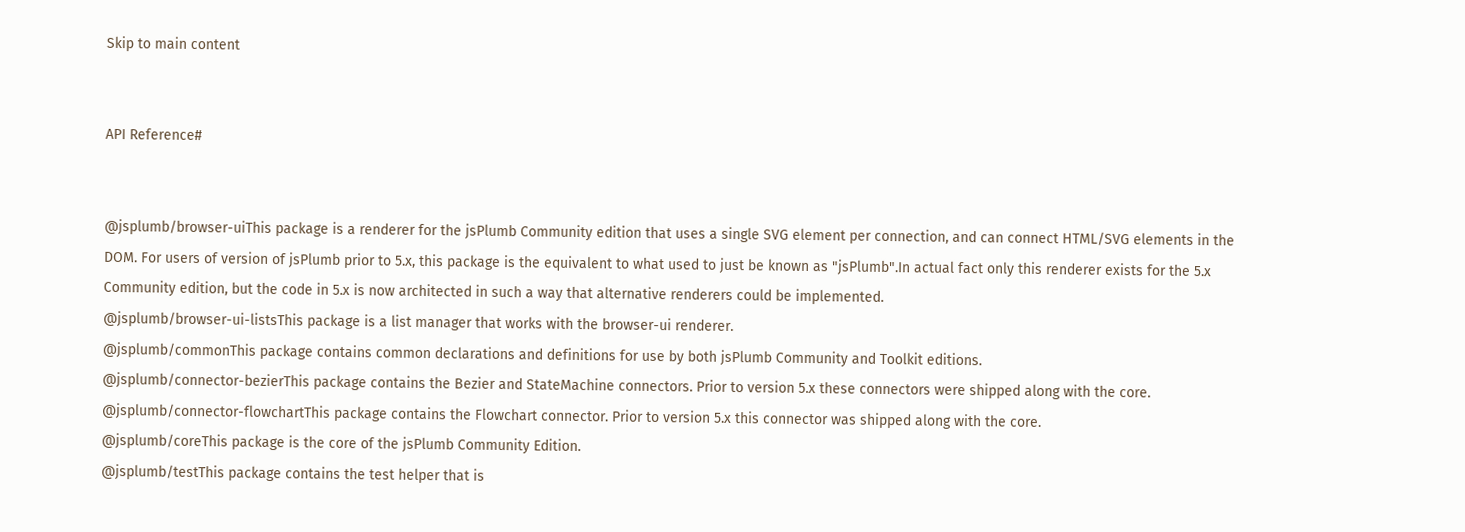Skip to main content


API Reference#


@jsplumb/browser-uiThis package is a renderer for the jsPlumb Community edition that uses a single SVG element per connection, and can connect HTML/SVG elements in the DOM. For users of version of jsPlumb prior to 5.x, this package is the equivalent to what used to just be known as "jsPlumb".In actual fact only this renderer exists for the 5.x Community edition, but the code in 5.x is now architected in such a way that alternative renderers could be implemented.
@jsplumb/browser-ui-listsThis package is a list manager that works with the browser-ui renderer.
@jsplumb/commonThis package contains common declarations and definitions for use by both jsPlumb Community and Toolkit editions.
@jsplumb/connector-bezierThis package contains the Bezier and StateMachine connectors. Prior to version 5.x these connectors were shipped along with the core.
@jsplumb/connector-flowchartThis package contains the Flowchart connector. Prior to version 5.x this connector was shipped along with the core.
@jsplumb/coreThis package is the core of the jsPlumb Community Edition.
@jsplumb/testThis package contains the test helper that is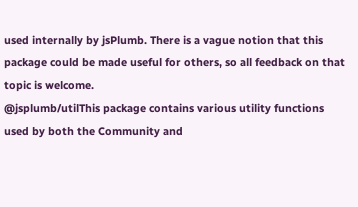used internally by jsPlumb. There is a vague notion that this package could be made useful for others, so all feedback on that topic is welcome.
@jsplumb/utilThis package contains various utility functions used by both the Community and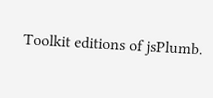Toolkit editions of jsPlumb.